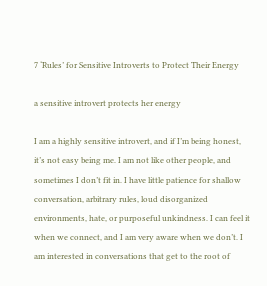7 ‘Rules’ for Sensitive Introverts to Protect Their Energy

a sensitive introvert protects her energy

I am a highly sensitive introvert, and if I’m being honest, it’s not easy being me. I am not like other people, and sometimes I don’t fit in. I have little patience for shallow conversation, arbitrary rules, loud disorganized environments, hate, or purposeful unkindness. I can feel it when we connect, and I am very aware when we don’t. I am interested in conversations that get to the root of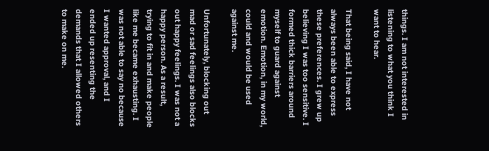things. I am not interested in listening to what you think I want to hear.

That being said, I have not always been able to express these preferences. I grew up believing I was too sensitive. I formed thick barriers around myself to guard against emotion. Emotion, in my world, could and would be used against me.

Unfortunately, blocking out mad or sad feelings also blocks out happy feelings. I was not a happy person. As a result, trying to fit in and make people like me became exhausting. I was not able to say no because I wanted approval, and I ended up resenting the demands that I allowed others to make on me.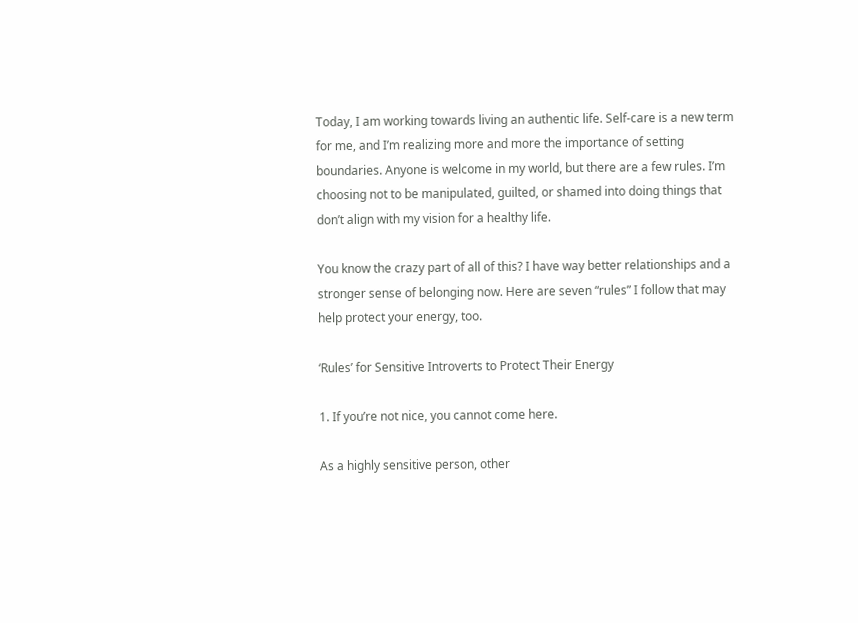Today, I am working towards living an authentic life. Self-care is a new term for me, and I’m realizing more and more the importance of setting boundaries. Anyone is welcome in my world, but there are a few rules. I’m choosing not to be manipulated, guilted, or shamed into doing things that don’t align with my vision for a healthy life.

You know the crazy part of all of this? I have way better relationships and a stronger sense of belonging now. Here are seven “rules” I follow that may help protect your energy, too.

‘Rules’ for Sensitive Introverts to Protect Their Energy

1. If you’re not nice, you cannot come here.

As a highly sensitive person, other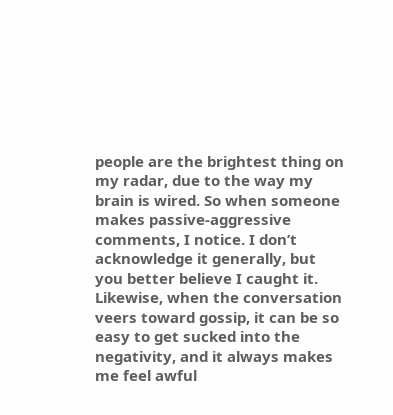people are the brightest thing on my radar, due to the way my brain is wired. So when someone makes passive-aggressive comments, I notice. I don’t acknowledge it generally, but you better believe I caught it. Likewise, when the conversation veers toward gossip, it can be so easy to get sucked into the negativity, and it always makes me feel awful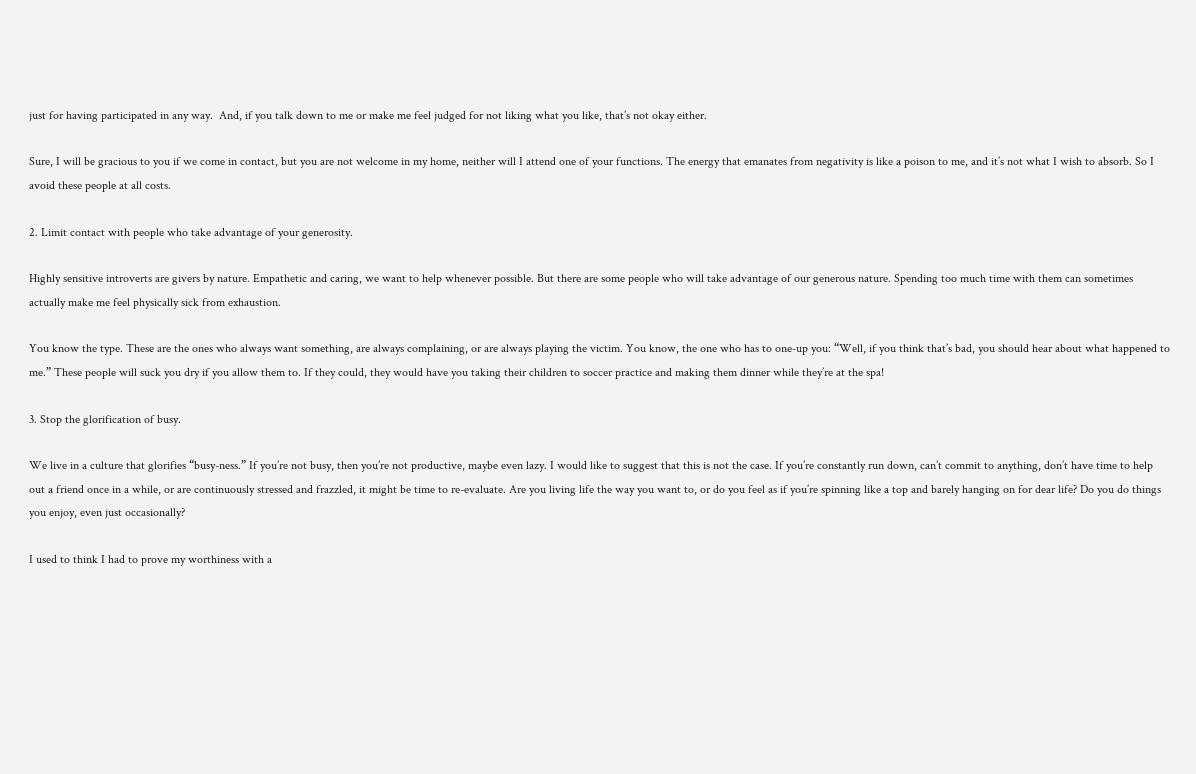just for having participated in any way.  And, if you talk down to me or make me feel judged for not liking what you like, that’s not okay either.

Sure, I will be gracious to you if we come in contact, but you are not welcome in my home, neither will I attend one of your functions. The energy that emanates from negativity is like a poison to me, and it’s not what I wish to absorb. So I avoid these people at all costs.

2. Limit contact with people who take advantage of your generosity.

Highly sensitive introverts are givers by nature. Empathetic and caring, we want to help whenever possible. But there are some people who will take advantage of our generous nature. Spending too much time with them can sometimes actually make me feel physically sick from exhaustion.

You know the type. These are the ones who always want something, are always complaining, or are always playing the victim. You know, the one who has to one-up you: “Well, if you think that’s bad, you should hear about what happened to me.” These people will suck you dry if you allow them to. If they could, they would have you taking their children to soccer practice and making them dinner while they’re at the spa!

3. Stop the glorification of busy.

We live in a culture that glorifies “busy-ness.” If you’re not busy, then you’re not productive, maybe even lazy. I would like to suggest that this is not the case. If you’re constantly run down, can’t commit to anything, don’t have time to help out a friend once in a while, or are continuously stressed and frazzled, it might be time to re-evaluate. Are you living life the way you want to, or do you feel as if you’re spinning like a top and barely hanging on for dear life? Do you do things you enjoy, even just occasionally?

I used to think I had to prove my worthiness with a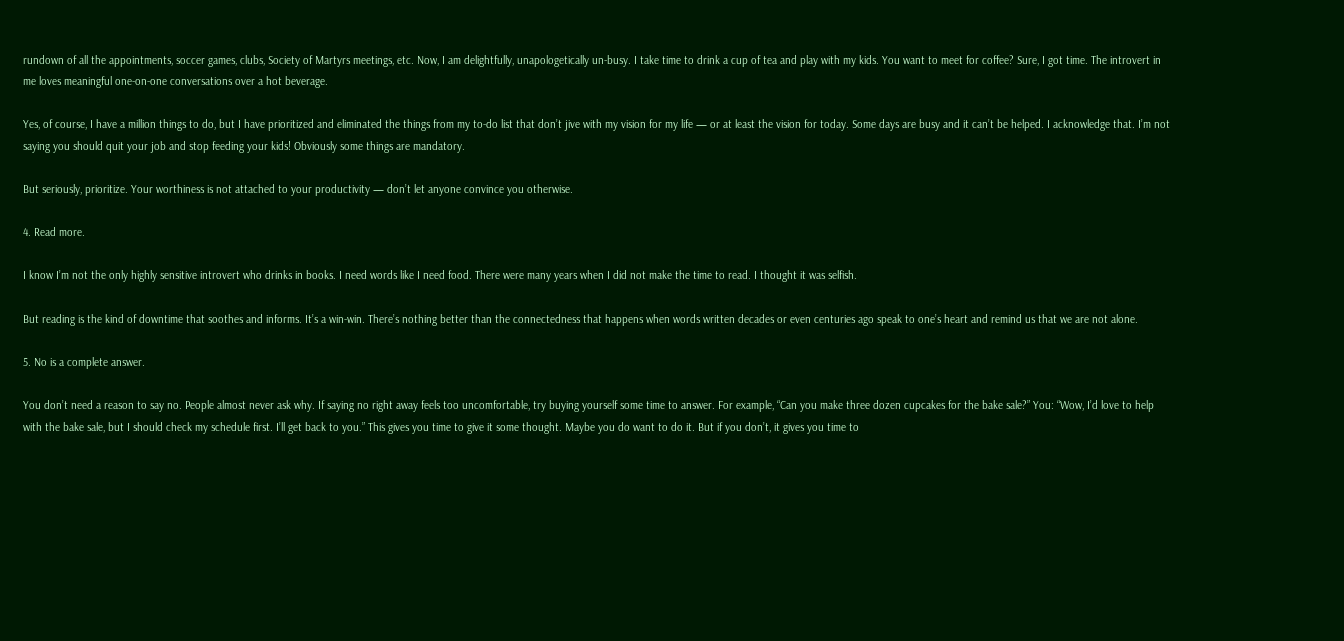rundown of all the appointments, soccer games, clubs, Society of Martyrs meetings, etc. Now, I am delightfully, unapologetically un-busy. I take time to drink a cup of tea and play with my kids. You want to meet for coffee? Sure, I got time. The introvert in me loves meaningful one-on-one conversations over a hot beverage.

Yes, of course, I have a million things to do, but I have prioritized and eliminated the things from my to-do list that don’t jive with my vision for my life — or at least the vision for today. Some days are busy and it can’t be helped. I acknowledge that. I’m not saying you should quit your job and stop feeding your kids! Obviously some things are mandatory.

But seriously, prioritize. Your worthiness is not attached to your productivity — don’t let anyone convince you otherwise.

4. Read more.

I know I’m not the only highly sensitive introvert who drinks in books. I need words like I need food. There were many years when I did not make the time to read. I thought it was selfish.

But reading is the kind of downtime that soothes and informs. It’s a win-win. There’s nothing better than the connectedness that happens when words written decades or even centuries ago speak to one’s heart and remind us that we are not alone.

5. No is a complete answer.

You don’t need a reason to say no. People almost never ask why. If saying no right away feels too uncomfortable, try buying yourself some time to answer. For example, “Can you make three dozen cupcakes for the bake sale?” You: “Wow, I’d love to help with the bake sale, but I should check my schedule first. I’ll get back to you.” This gives you time to give it some thought. Maybe you do want to do it. But if you don’t, it gives you time to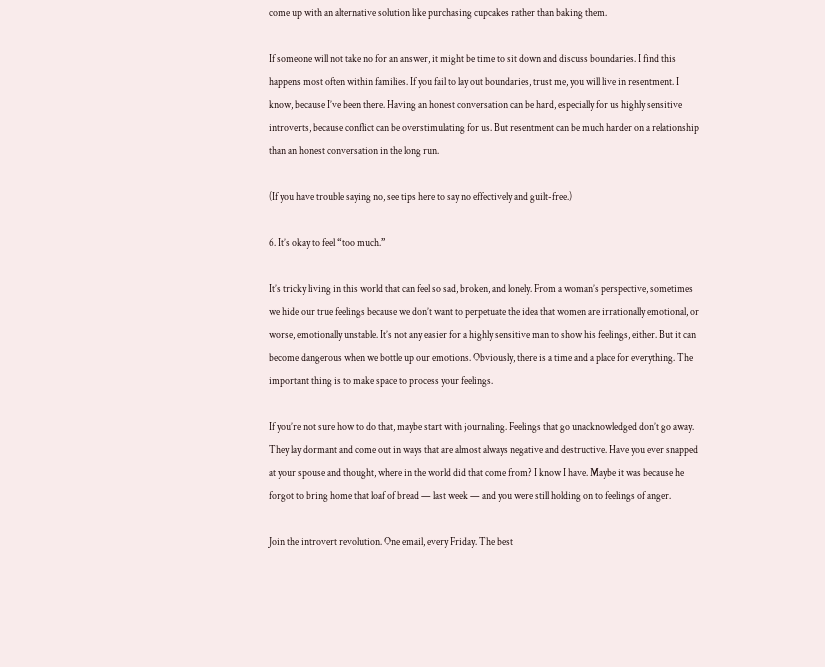come up with an alternative solution like purchasing cupcakes rather than baking them.

If someone will not take no for an answer, it might be time to sit down and discuss boundaries. I find this happens most often within families. If you fail to lay out boundaries, trust me, you will live in resentment. I know, because I’ve been there. Having an honest conversation can be hard, especially for us highly sensitive introverts, because conflict can be overstimulating for us. But resentment can be much harder on a relationship than an honest conversation in the long run.

(If you have trouble saying no, see tips here to say no effectively and guilt-free.)

6. It’s okay to feel “too much.”

It’s tricky living in this world that can feel so sad, broken, and lonely. From a woman’s perspective, sometimes we hide our true feelings because we don’t want to perpetuate the idea that women are irrationally emotional, or worse, emotionally unstable. It’s not any easier for a highly sensitive man to show his feelings, either. But it can become dangerous when we bottle up our emotions. Obviously, there is a time and a place for everything. The important thing is to make space to process your feelings.

If you’re not sure how to do that, maybe start with journaling. Feelings that go unacknowledged don’t go away. They lay dormant and come out in ways that are almost always negative and destructive. Have you ever snapped at your spouse and thought, where in the world did that come from? I know I have. Maybe it was because he forgot to bring home that loaf of bread — last week — and you were still holding on to feelings of anger.

Join the introvert revolution. One email, every Friday. The best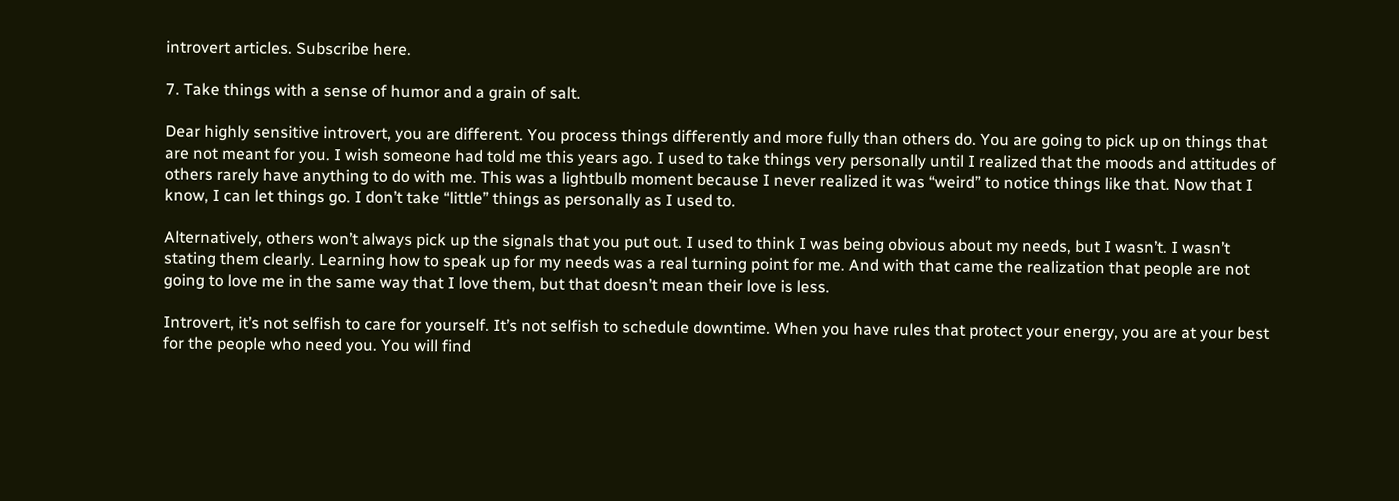introvert articles. Subscribe here.

7. Take things with a sense of humor and a grain of salt.

Dear highly sensitive introvert, you are different. You process things differently and more fully than others do. You are going to pick up on things that are not meant for you. I wish someone had told me this years ago. I used to take things very personally until I realized that the moods and attitudes of others rarely have anything to do with me. This was a lightbulb moment because I never realized it was “weird” to notice things like that. Now that I know, I can let things go. I don’t take “little” things as personally as I used to.

Alternatively, others won’t always pick up the signals that you put out. I used to think I was being obvious about my needs, but I wasn’t. I wasn’t stating them clearly. Learning how to speak up for my needs was a real turning point for me. And with that came the realization that people are not going to love me in the same way that I love them, but that doesn’t mean their love is less.

Introvert, it’s not selfish to care for yourself. It’s not selfish to schedule downtime. When you have rules that protect your energy, you are at your best for the people who need you. You will find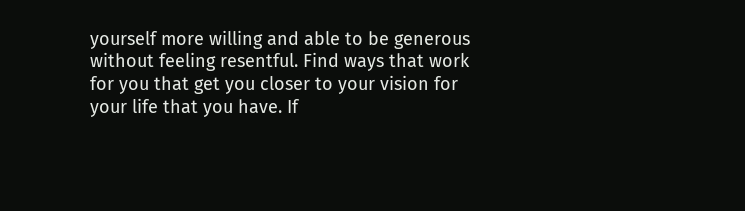yourself more willing and able to be generous without feeling resentful. Find ways that work for you that get you closer to your vision for your life that you have. If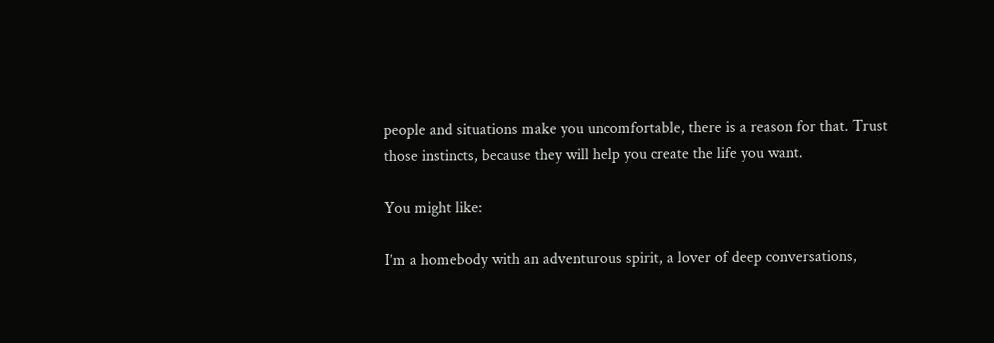people and situations make you uncomfortable, there is a reason for that. Trust those instincts, because they will help you create the life you want.

You might like:

I’m a homebody with an adventurous spirit, a lover of deep conversations,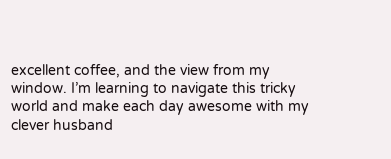excellent coffee, and the view from my window. I’m learning to navigate this tricky world and make each day awesome with my clever husband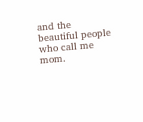and the beautiful people who call me mom.